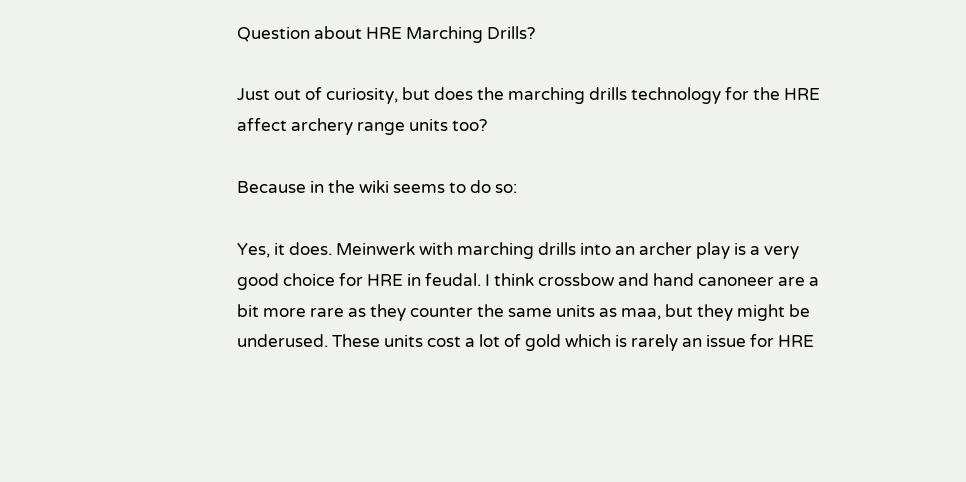Question about HRE Marching Drills?

Just out of curiosity, but does the marching drills technology for the HRE affect archery range units too?

Because in the wiki seems to do so:

Yes, it does. Meinwerk with marching drills into an archer play is a very good choice for HRE in feudal. I think crossbow and hand canoneer are a bit more rare as they counter the same units as maa, but they might be underused. These units cost a lot of gold which is rarely an issue for HRE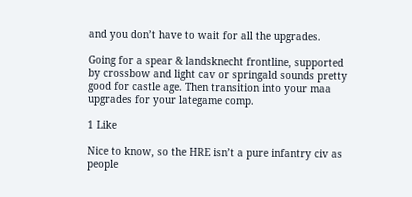and you don’t have to wait for all the upgrades.

Going for a spear & landsknecht frontline, supported by crossbow and light cav or springald sounds pretty good for castle age. Then transition into your maa upgrades for your lategame comp.

1 Like

Nice to know, so the HRE isn’t a pure infantry civ as people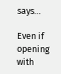says…

Even if opening with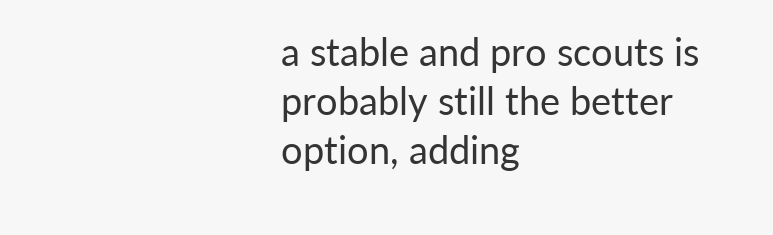a stable and pro scouts is probably still the better option, adding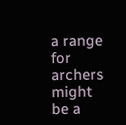a range for archers might be a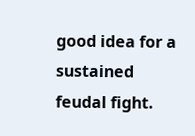good idea for a sustained feudal fight.